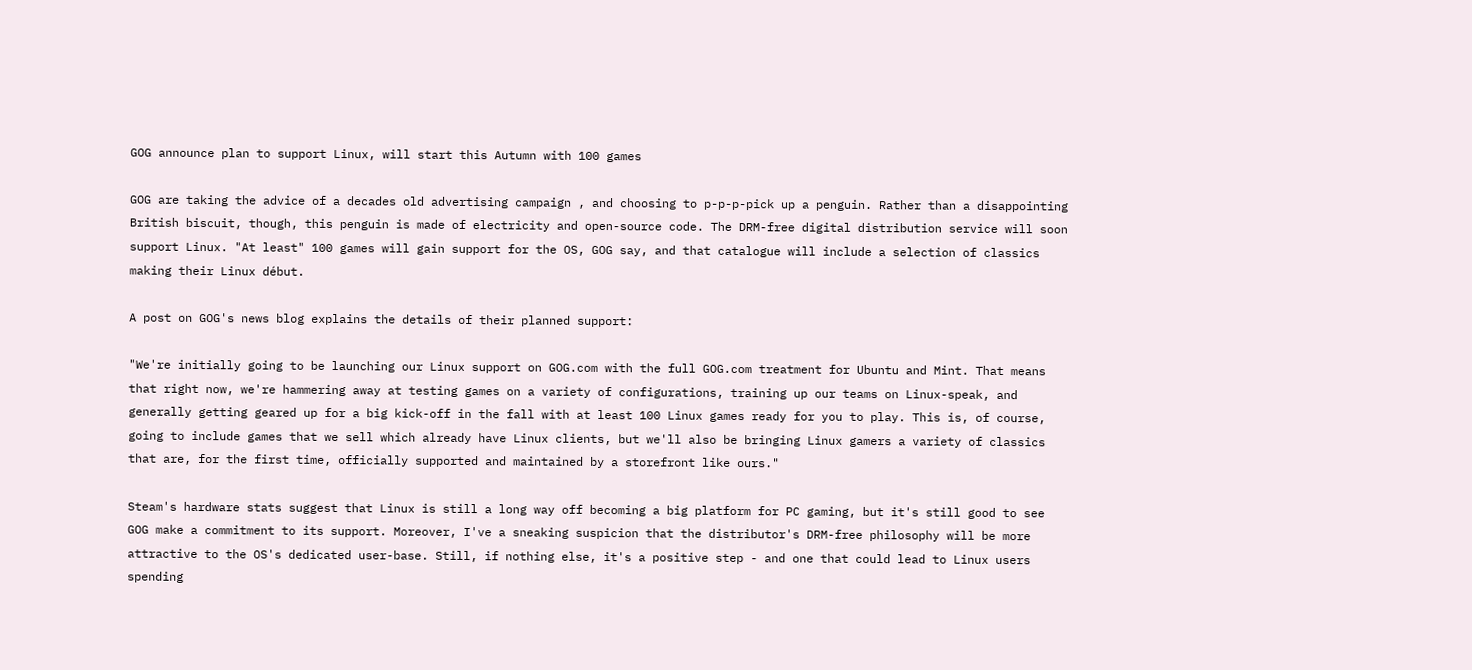GOG announce plan to support Linux, will start this Autumn with 100 games

GOG are taking the advice of a decades old advertising campaign , and choosing to p-p-p-pick up a penguin. Rather than a disappointing British biscuit, though, this penguin is made of electricity and open-source code. The DRM-free digital distribution service will soon support Linux. "At least" 100 games will gain support for the OS, GOG say, and that catalogue will include a selection of classics making their Linux début.

A post on GOG's news blog explains the details of their planned support:

"We're initially going to be launching our Linux support on GOG.com with the full GOG.com treatment for Ubuntu and Mint. That means that right now, we're hammering away at testing games on a variety of configurations, training up our teams on Linux-speak, and generally getting geared up for a big kick-off in the fall with at least 100 Linux games ready for you to play. This is, of course, going to include games that we sell which already have Linux clients, but we'll also be bringing Linux gamers a variety of classics that are, for the first time, officially supported and maintained by a storefront like ours."

Steam's hardware stats suggest that Linux is still a long way off becoming a big platform for PC gaming, but it's still good to see GOG make a commitment to its support. Moreover, I've a sneaking suspicion that the distributor's DRM-free philosophy will be more attractive to the OS's dedicated user-base. Still, if nothing else, it's a positive step - and one that could lead to Linux users spending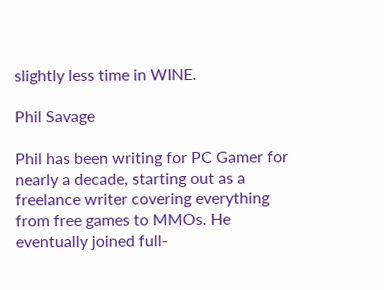slightly less time in WINE.

Phil Savage

Phil has been writing for PC Gamer for nearly a decade, starting out as a freelance writer covering everything from free games to MMOs. He eventually joined full-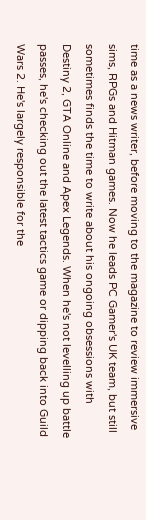time as a news writer, before moving to the magazine to review immersive sims, RPGs and Hitman games. Now he leads PC Gamer's UK team, but still sometimes finds the time to write about his ongoing obsessions with Destiny 2, GTA Online and Apex Legends. When he's not levelling up battle passes, he's checking out the latest tactics game or dipping back into Guild Wars 2. He's largely responsible for the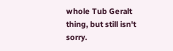whole Tub Geralt thing, but still isn't sorry.